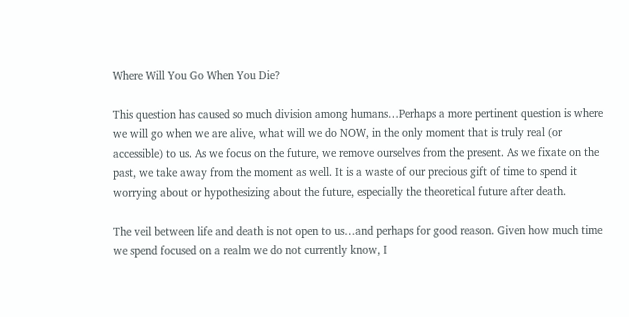Where Will You Go When You Die?

This question has caused so much division among humans…Perhaps a more pertinent question is where we will go when we are alive, what will we do NOW, in the only moment that is truly real (or accessible) to us. As we focus on the future, we remove ourselves from the present. As we fixate on the past, we take away from the moment as well. It is a waste of our precious gift of time to spend it worrying about or hypothesizing about the future, especially the theoretical future after death.

The veil between life and death is not open to us…and perhaps for good reason. Given how much time we spend focused on a realm we do not currently know, I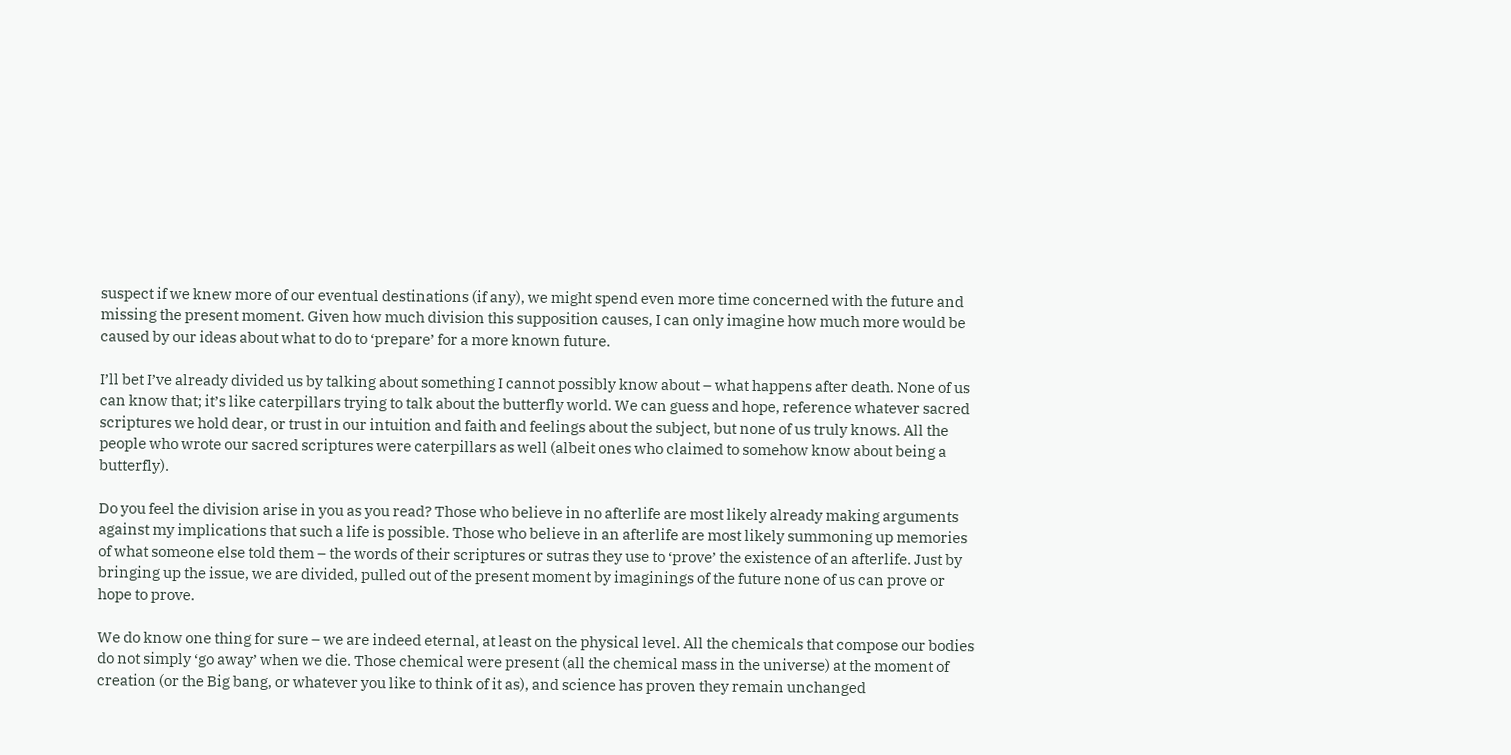suspect if we knew more of our eventual destinations (if any), we might spend even more time concerned with the future and missing the present moment. Given how much division this supposition causes, I can only imagine how much more would be caused by our ideas about what to do to ‘prepare’ for a more known future.

I’ll bet I’ve already divided us by talking about something I cannot possibly know about – what happens after death. None of us can know that; it’s like caterpillars trying to talk about the butterfly world. We can guess and hope, reference whatever sacred scriptures we hold dear, or trust in our intuition and faith and feelings about the subject, but none of us truly knows. All the people who wrote our sacred scriptures were caterpillars as well (albeit ones who claimed to somehow know about being a butterfly).

Do you feel the division arise in you as you read? Those who believe in no afterlife are most likely already making arguments against my implications that such a life is possible. Those who believe in an afterlife are most likely summoning up memories of what someone else told them – the words of their scriptures or sutras they use to ‘prove’ the existence of an afterlife. Just by bringing up the issue, we are divided, pulled out of the present moment by imaginings of the future none of us can prove or hope to prove.

We do know one thing for sure – we are indeed eternal, at least on the physical level. All the chemicals that compose our bodies do not simply ‘go away’ when we die. Those chemical were present (all the chemical mass in the universe) at the moment of creation (or the Big bang, or whatever you like to think of it as), and science has proven they remain unchanged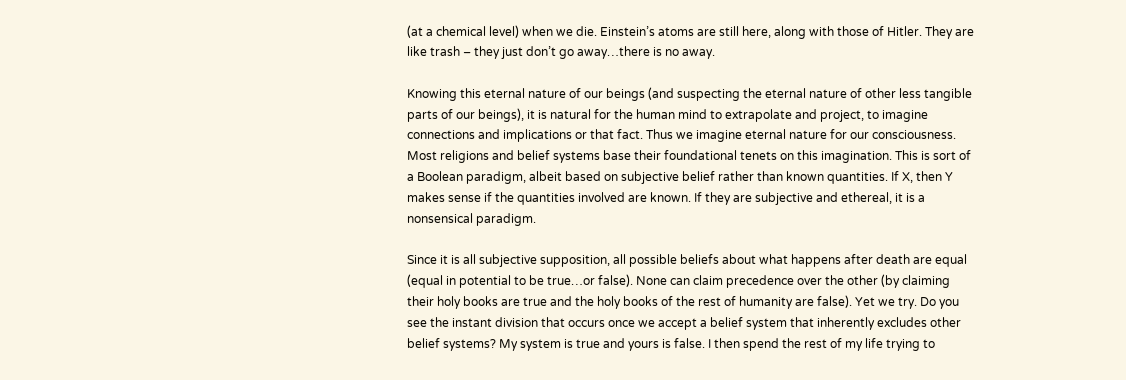(at a chemical level) when we die. Einstein’s atoms are still here, along with those of Hitler. They are like trash – they just don’t go away…there is no away.

Knowing this eternal nature of our beings (and suspecting the eternal nature of other less tangible parts of our beings), it is natural for the human mind to extrapolate and project, to imagine connections and implications or that fact. Thus we imagine eternal nature for our consciousness. Most religions and belief systems base their foundational tenets on this imagination. This is sort of a Boolean paradigm, albeit based on subjective belief rather than known quantities. If X, then Y makes sense if the quantities involved are known. If they are subjective and ethereal, it is a nonsensical paradigm.

Since it is all subjective supposition, all possible beliefs about what happens after death are equal (equal in potential to be true…or false). None can claim precedence over the other (by claiming their holy books are true and the holy books of the rest of humanity are false). Yet we try. Do you see the instant division that occurs once we accept a belief system that inherently excludes other belief systems? My system is true and yours is false. I then spend the rest of my life trying to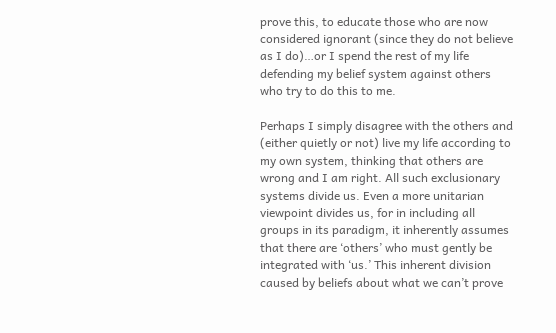prove this, to educate those who are now considered ignorant (since they do not believe as I do)…or I spend the rest of my life defending my belief system against others who try to do this to me.

Perhaps I simply disagree with the others and (either quietly or not) live my life according to my own system, thinking that others are wrong and I am right. All such exclusionary systems divide us. Even a more unitarian viewpoint divides us, for in including all groups in its paradigm, it inherently assumes that there are ‘others’ who must gently be integrated with ‘us.’ This inherent division caused by beliefs about what we can’t prove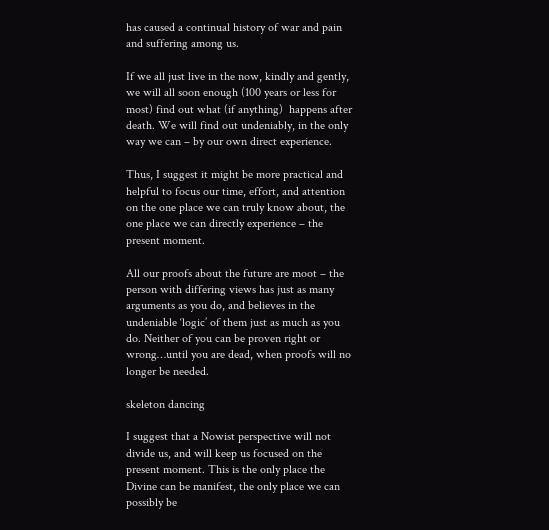has caused a continual history of war and pain and suffering among us.

If we all just live in the now, kindly and gently, we will all soon enough (100 years or less for most) find out what (if anything)  happens after death. We will find out undeniably, in the only way we can – by our own direct experience.

Thus, I suggest it might be more practical and helpful to focus our time, effort, and attention on the one place we can truly know about, the one place we can directly experience – the present moment.

All our proofs about the future are moot – the person with differing views has just as many arguments as you do, and believes in the undeniable ‘logic’ of them just as much as you do. Neither of you can be proven right or wrong…until you are dead, when proofs will no longer be needed.

skeleton dancing

I suggest that a Nowist perspective will not divide us, and will keep us focused on the present moment. This is the only place the Divine can be manifest, the only place we can possibly be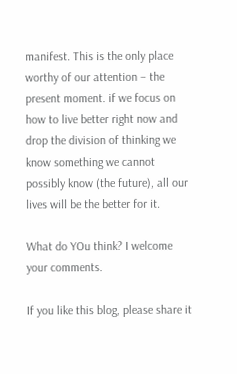manifest. This is the only place worthy of our attention – the present moment. if we focus on how to live better right now and drop the division of thinking we know something we cannot possibly know (the future), all our lives will be the better for it.

What do YOu think? I welcome your comments.

If you like this blog, please share it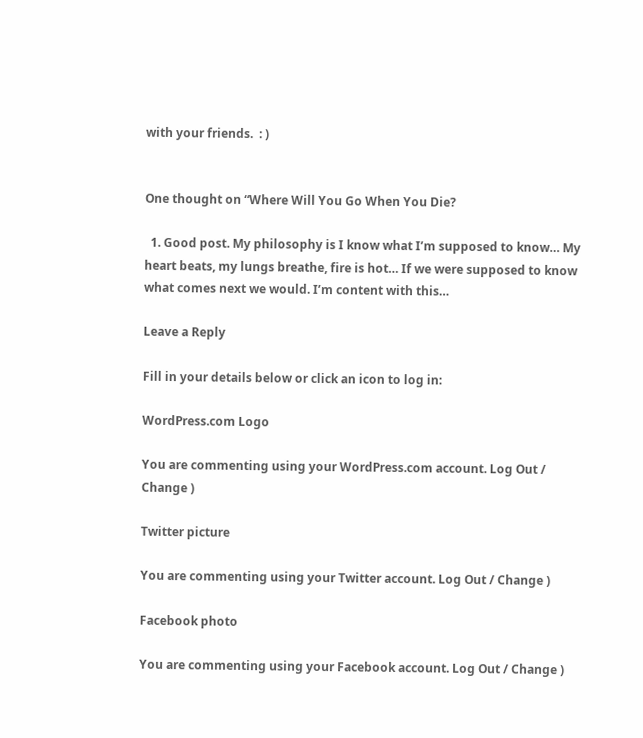with your friends.  : )


One thought on “Where Will You Go When You Die?

  1. Good post. My philosophy is I know what I’m supposed to know… My heart beats, my lungs breathe, fire is hot… If we were supposed to know what comes next we would. I’m content with this…

Leave a Reply

Fill in your details below or click an icon to log in:

WordPress.com Logo

You are commenting using your WordPress.com account. Log Out / Change )

Twitter picture

You are commenting using your Twitter account. Log Out / Change )

Facebook photo

You are commenting using your Facebook account. Log Out / Change )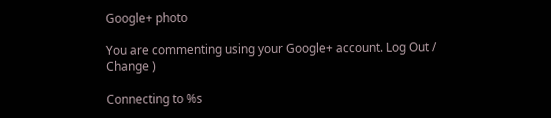Google+ photo

You are commenting using your Google+ account. Log Out / Change )

Connecting to %s